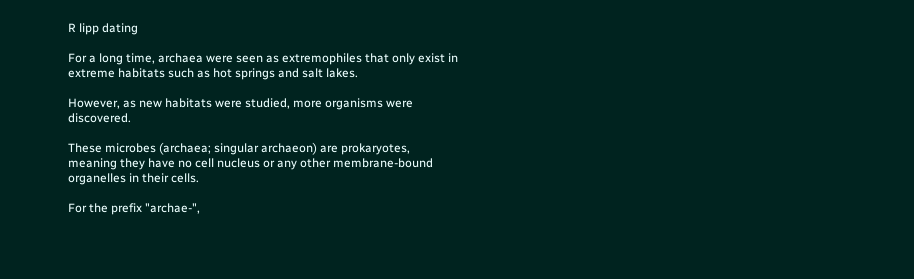R lipp dating

For a long time, archaea were seen as extremophiles that only exist in extreme habitats such as hot springs and salt lakes.

However, as new habitats were studied, more organisms were discovered.

These microbes (archaea; singular archaeon) are prokaryotes, meaning they have no cell nucleus or any other membrane-bound organelles in their cells.

For the prefix "archae-",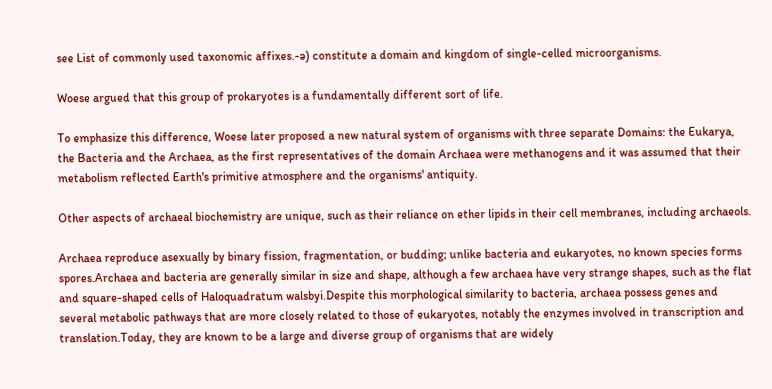see List of commonly used taxonomic affixes.-ə) constitute a domain and kingdom of single-celled microorganisms.

Woese argued that this group of prokaryotes is a fundamentally different sort of life.

To emphasize this difference, Woese later proposed a new natural system of organisms with three separate Domains: the Eukarya, the Bacteria and the Archaea, as the first representatives of the domain Archaea were methanogens and it was assumed that their metabolism reflected Earth's primitive atmosphere and the organisms' antiquity.

Other aspects of archaeal biochemistry are unique, such as their reliance on ether lipids in their cell membranes, including archaeols.

Archaea reproduce asexually by binary fission, fragmentation, or budding; unlike bacteria and eukaryotes, no known species forms spores.Archaea and bacteria are generally similar in size and shape, although a few archaea have very strange shapes, such as the flat and square-shaped cells of Haloquadratum walsbyi.Despite this morphological similarity to bacteria, archaea possess genes and several metabolic pathways that are more closely related to those of eukaryotes, notably the enzymes involved in transcription and translation.Today, they are known to be a large and diverse group of organisms that are widely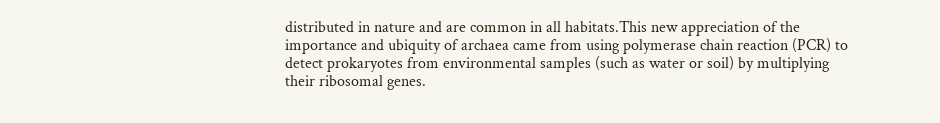distributed in nature and are common in all habitats.This new appreciation of the importance and ubiquity of archaea came from using polymerase chain reaction (PCR) to detect prokaryotes from environmental samples (such as water or soil) by multiplying their ribosomal genes.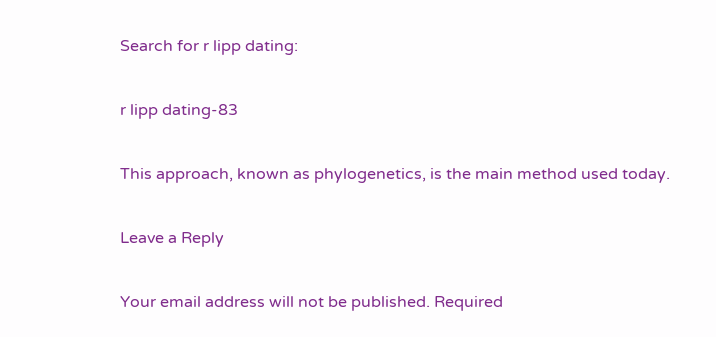Search for r lipp dating:

r lipp dating-83

This approach, known as phylogenetics, is the main method used today.

Leave a Reply

Your email address will not be published. Required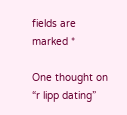fields are marked *

One thought on “r lipp dating”